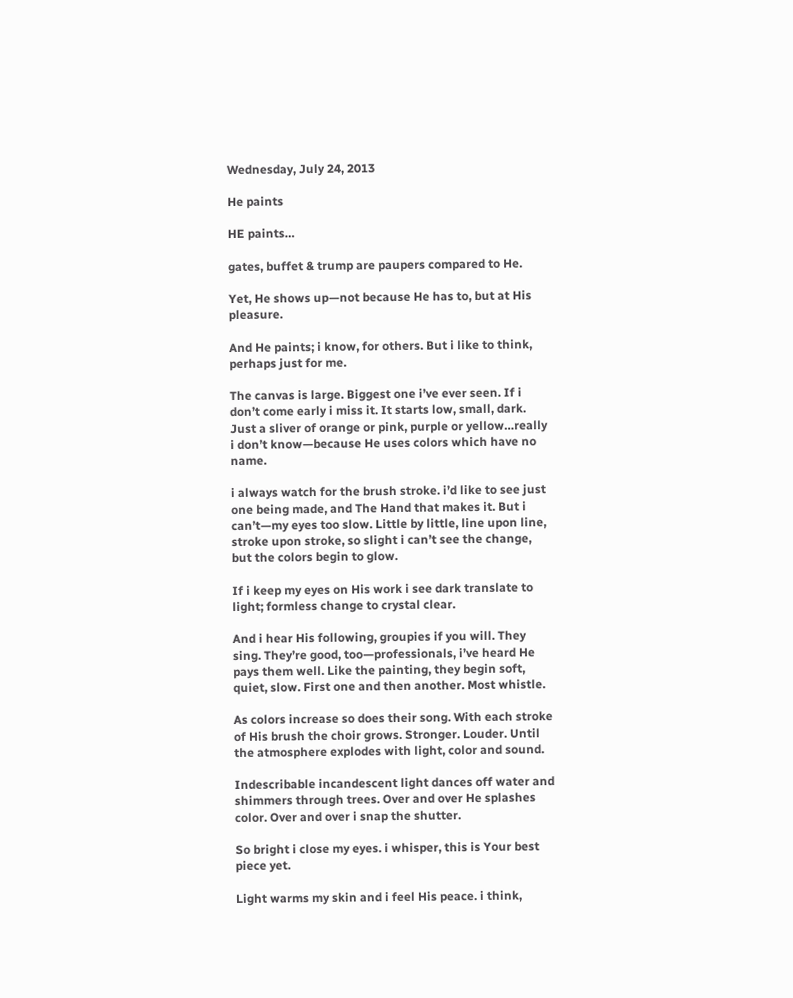Wednesday, July 24, 2013

He paints

HE paints…

gates, buffet & trump are paupers compared to He.

Yet, He shows up—not because He has to, but at His pleasure.

And He paints; i know, for others. But i like to think, perhaps just for me.

The canvas is large. Biggest one i’ve ever seen. If i don’t come early i miss it. It starts low, small, dark. Just a sliver of orange or pink, purple or yellow…really i don’t know—because He uses colors which have no name.

i always watch for the brush stroke. i’d like to see just one being made, and The Hand that makes it. But i can’t—my eyes too slow. Little by little, line upon line, stroke upon stroke, so slight i can’t see the change, but the colors begin to glow.

If i keep my eyes on His work i see dark translate to light; formless change to crystal clear.

And i hear His following, groupies if you will. They sing. They’re good, too—professionals, i’ve heard He pays them well. Like the painting, they begin soft, quiet, slow. First one and then another. Most whistle.

As colors increase so does their song. With each stroke of His brush the choir grows. Stronger. Louder. Until the atmosphere explodes with light, color and sound.

Indescribable incandescent light dances off water and shimmers through trees. Over and over He splashes color. Over and over i snap the shutter.

So bright i close my eyes. i whisper, this is Your best piece yet.

Light warms my skin and i feel His peace. i think,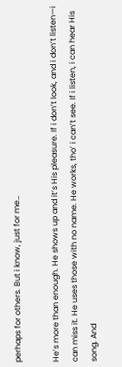perhaps for others. But i know, just for me…

He’s more than enough. He shows up and it’s His pleasure. If i don’t look, and i don’t listen—i can miss it. He uses those with no name. He works, tho’ i can’t see. If i listen, i can hear His song. And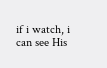if i watch, i can see His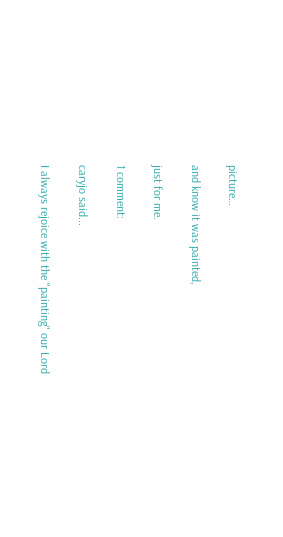picture…

and know it was painted,

just for me.

1 comment:

caryjo said...

I always rejoice with the "painting" our Lord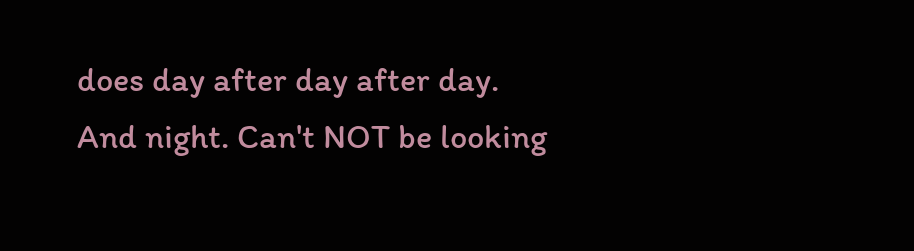does day after day after day. And night. Can't NOT be looking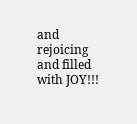and rejoicing and filled with JOY!!!